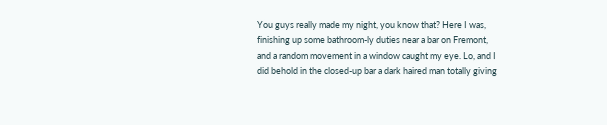You guys really made my night, you know that? Here I was, finishing up some bathroom-ly duties near a bar on Fremont, and a random movement in a window caught my eye. Lo, and I did behold in the closed-up bar a dark haired man totally giving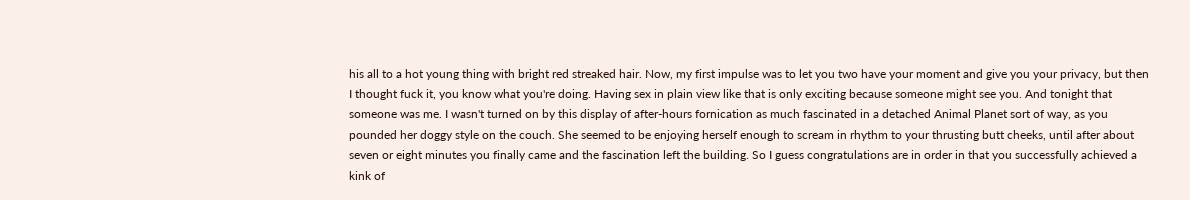his all to a hot young thing with bright red streaked hair. Now, my first impulse was to let you two have your moment and give you your privacy, but then I thought fuck it, you know what you're doing. Having sex in plain view like that is only exciting because someone might see you. And tonight that someone was me. I wasn't turned on by this display of after-hours fornication as much fascinated in a detached Animal Planet sort of way, as you pounded her doggy style on the couch. She seemed to be enjoying herself enough to scream in rhythm to your thrusting butt cheeks, until after about seven or eight minutes you finally came and the fascination left the building. So I guess congratulations are in order in that you successfully achieved a kink of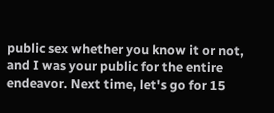public sex whether you know it or not, and I was your public for the entire endeavor. Next time, let's go for 15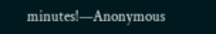minutes!—Anonymous